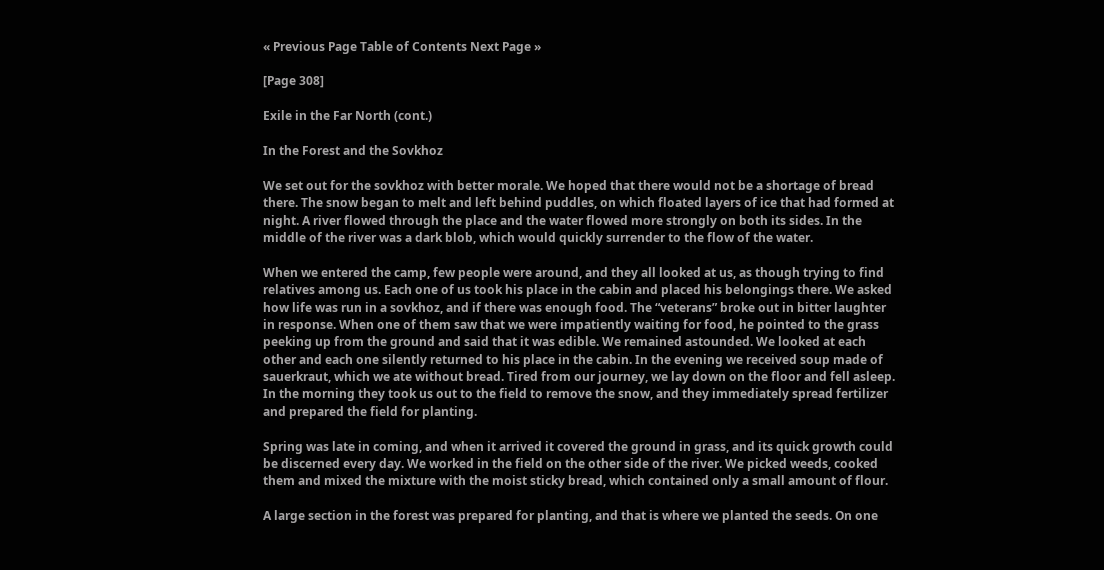« Previous Page Table of Contents Next Page »

[Page 308]

Exile in the Far North (cont.)

In the Forest and the Sovkhoz

We set out for the sovkhoz with better morale. We hoped that there would not be a shortage of bread there. The snow began to melt and left behind puddles, on which floated layers of ice that had formed at night. A river flowed through the place and the water flowed more strongly on both its sides. In the middle of the river was a dark blob, which would quickly surrender to the flow of the water.

When we entered the camp, few people were around, and they all looked at us, as though trying to find relatives among us. Each one of us took his place in the cabin and placed his belongings there. We asked how life was run in a sovkhoz, and if there was enough food. The “veterans” broke out in bitter laughter in response. When one of them saw that we were impatiently waiting for food, he pointed to the grass peeking up from the ground and said that it was edible. We remained astounded. We looked at each other and each one silently returned to his place in the cabin. In the evening we received soup made of sauerkraut, which we ate without bread. Tired from our journey, we lay down on the floor and fell asleep. In the morning they took us out to the field to remove the snow, and they immediately spread fertilizer and prepared the field for planting.

Spring was late in coming, and when it arrived it covered the ground in grass, and its quick growth could be discerned every day. We worked in the field on the other side of the river. We picked weeds, cooked them and mixed the mixture with the moist sticky bread, which contained only a small amount of flour.

A large section in the forest was prepared for planting, and that is where we planted the seeds. On one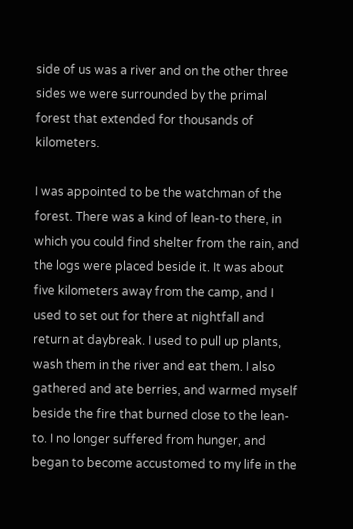side of us was a river and on the other three sides we were surrounded by the primal forest that extended for thousands of kilometers.

I was appointed to be the watchman of the forest. There was a kind of lean-to there, in which you could find shelter from the rain, and the logs were placed beside it. It was about five kilometers away from the camp, and I used to set out for there at nightfall and return at daybreak. I used to pull up plants, wash them in the river and eat them. I also gathered and ate berries, and warmed myself beside the fire that burned close to the lean-to. I no longer suffered from hunger, and began to become accustomed to my life in the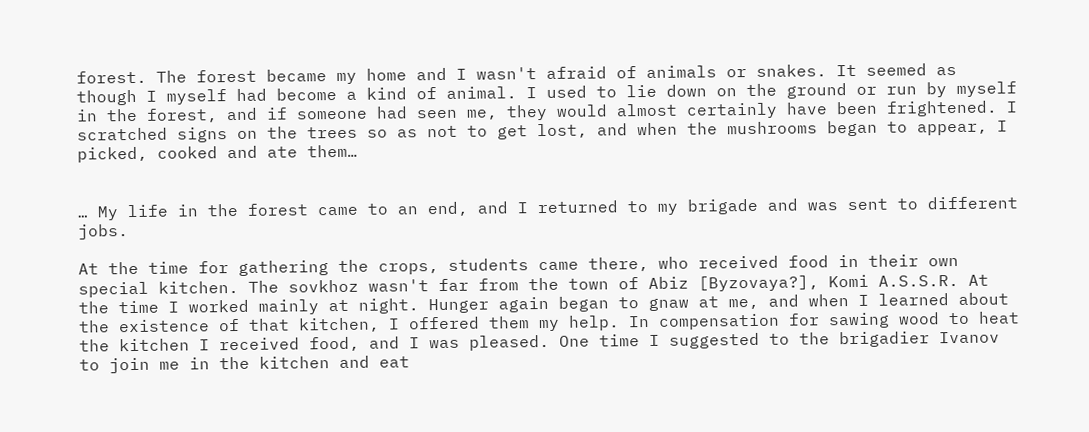forest. The forest became my home and I wasn't afraid of animals or snakes. It seemed as though I myself had become a kind of animal. I used to lie down on the ground or run by myself in the forest, and if someone had seen me, they would almost certainly have been frightened. I scratched signs on the trees so as not to get lost, and when the mushrooms began to appear, I picked, cooked and ate them…


… My life in the forest came to an end, and I returned to my brigade and was sent to different jobs.

At the time for gathering the crops, students came there, who received food in their own special kitchen. The sovkhoz wasn't far from the town of Abiz [Byzovaya?], Komi A.S.S.R. At the time I worked mainly at night. Hunger again began to gnaw at me, and when I learned about the existence of that kitchen, I offered them my help. In compensation for sawing wood to heat the kitchen I received food, and I was pleased. One time I suggested to the brigadier Ivanov to join me in the kitchen and eat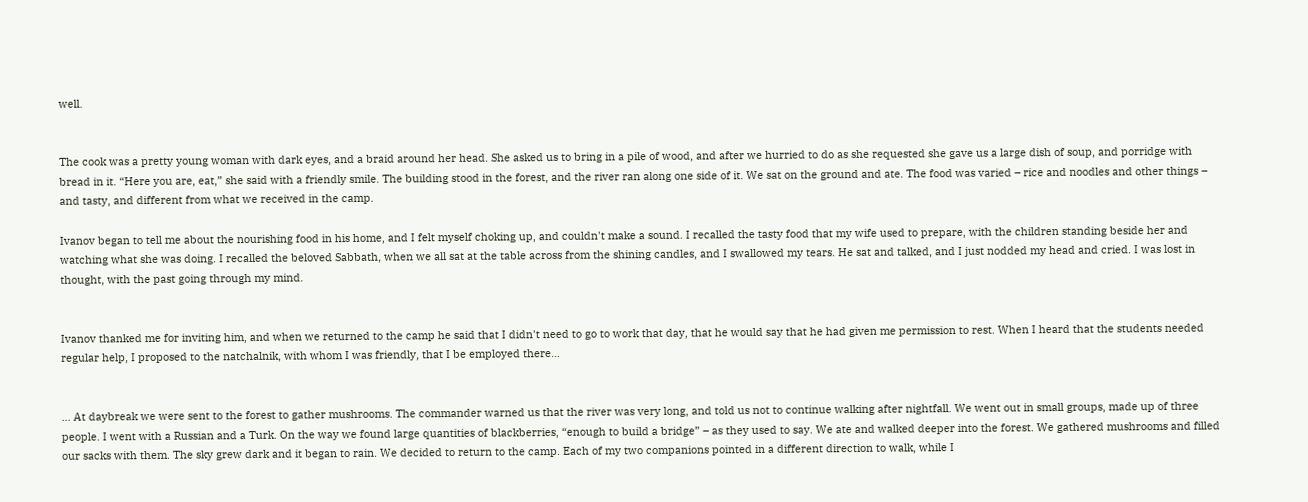well.


The cook was a pretty young woman with dark eyes, and a braid around her head. She asked us to bring in a pile of wood, and after we hurried to do as she requested she gave us a large dish of soup, and porridge with bread in it. “Here you are, eat,” she said with a friendly smile. The building stood in the forest, and the river ran along one side of it. We sat on the ground and ate. The food was varied – rice and noodles and other things – and tasty, and different from what we received in the camp.

Ivanov began to tell me about the nourishing food in his home, and I felt myself choking up, and couldn't make a sound. I recalled the tasty food that my wife used to prepare, with the children standing beside her and watching what she was doing. I recalled the beloved Sabbath, when we all sat at the table across from the shining candles, and I swallowed my tears. He sat and talked, and I just nodded my head and cried. I was lost in thought, with the past going through my mind.


Ivanov thanked me for inviting him, and when we returned to the camp he said that I didn't need to go to work that day, that he would say that he had given me permission to rest. When I heard that the students needed regular help, I proposed to the natchalnik, with whom I was friendly, that I be employed there…


… At daybreak we were sent to the forest to gather mushrooms. The commander warned us that the river was very long, and told us not to continue walking after nightfall. We went out in small groups, made up of three people. I went with a Russian and a Turk. On the way we found large quantities of blackberries, “enough to build a bridge” – as they used to say. We ate and walked deeper into the forest. We gathered mushrooms and filled our sacks with them. The sky grew dark and it began to rain. We decided to return to the camp. Each of my two companions pointed in a different direction to walk, while I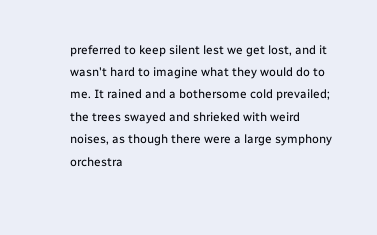preferred to keep silent lest we get lost, and it wasn't hard to imagine what they would do to me. It rained and a bothersome cold prevailed; the trees swayed and shrieked with weird noises, as though there were a large symphony orchestra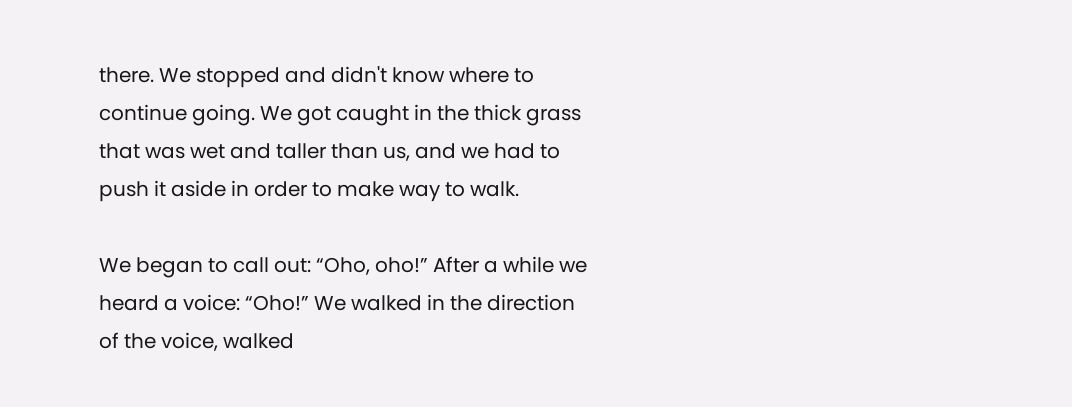there. We stopped and didn't know where to continue going. We got caught in the thick grass that was wet and taller than us, and we had to push it aside in order to make way to walk.

We began to call out: “Oho, oho!” After a while we heard a voice: “Oho!” We walked in the direction of the voice, walked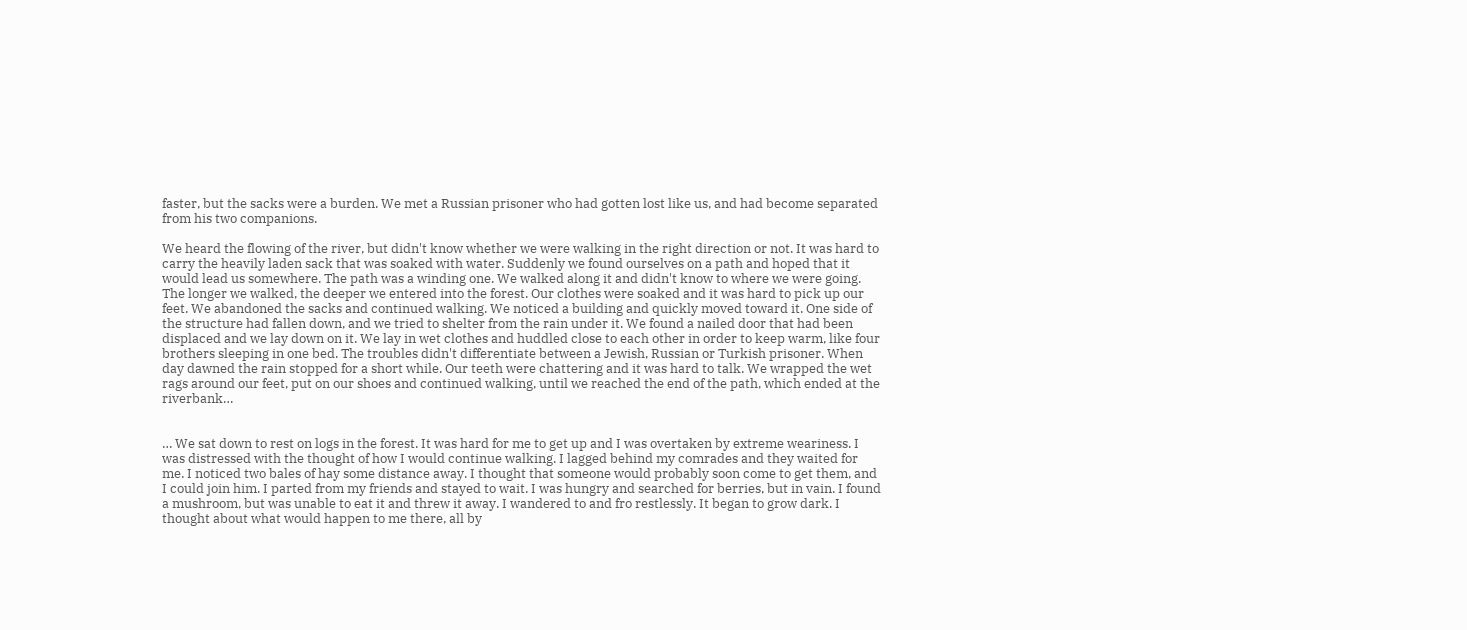faster, but the sacks were a burden. We met a Russian prisoner who had gotten lost like us, and had become separated from his two companions.

We heard the flowing of the river, but didn't know whether we were walking in the right direction or not. It was hard to carry the heavily laden sack that was soaked with water. Suddenly we found ourselves on a path and hoped that it would lead us somewhere. The path was a winding one. We walked along it and didn't know to where we were going. The longer we walked, the deeper we entered into the forest. Our clothes were soaked and it was hard to pick up our feet. We abandoned the sacks and continued walking. We noticed a building and quickly moved toward it. One side of the structure had fallen down, and we tried to shelter from the rain under it. We found a nailed door that had been displaced and we lay down on it. We lay in wet clothes and huddled close to each other in order to keep warm, like four brothers sleeping in one bed. The troubles didn't differentiate between a Jewish, Russian or Turkish prisoner. When day dawned the rain stopped for a short while. Our teeth were chattering and it was hard to talk. We wrapped the wet rags around our feet, put on our shoes and continued walking, until we reached the end of the path, which ended at the riverbank…


… We sat down to rest on logs in the forest. It was hard for me to get up and I was overtaken by extreme weariness. I was distressed with the thought of how I would continue walking. I lagged behind my comrades and they waited for me. I noticed two bales of hay some distance away. I thought that someone would probably soon come to get them, and I could join him. I parted from my friends and stayed to wait. I was hungry and searched for berries, but in vain. I found a mushroom, but was unable to eat it and threw it away. I wandered to and fro restlessly. It began to grow dark. I thought about what would happen to me there, all by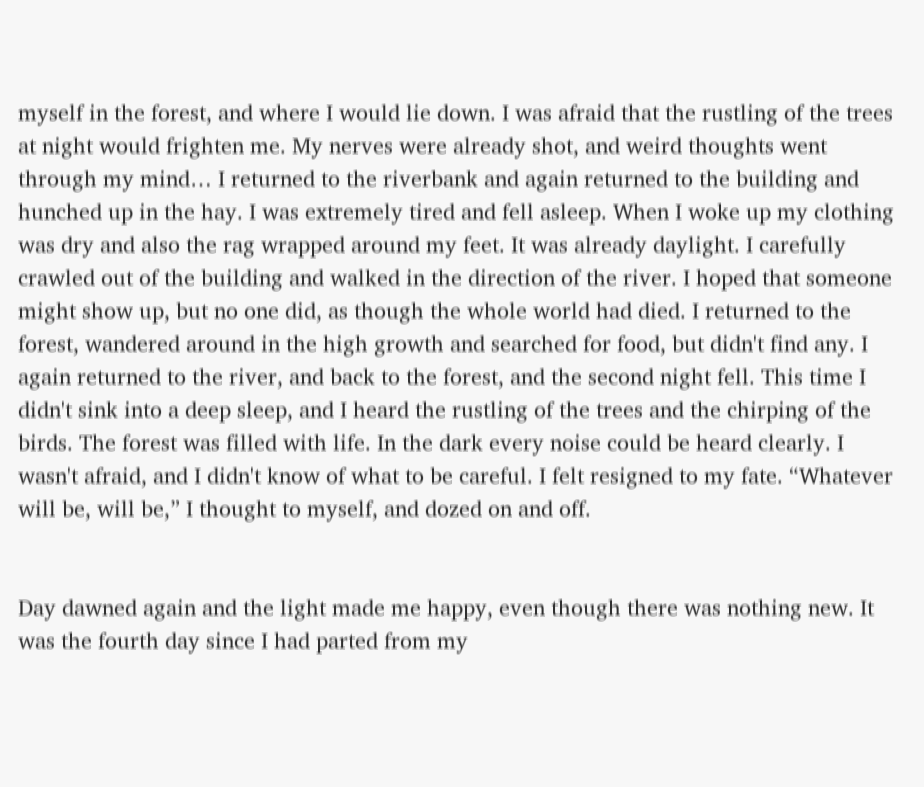myself in the forest, and where I would lie down. I was afraid that the rustling of the trees at night would frighten me. My nerves were already shot, and weird thoughts went through my mind… I returned to the riverbank and again returned to the building and hunched up in the hay. I was extremely tired and fell asleep. When I woke up my clothing was dry and also the rag wrapped around my feet. It was already daylight. I carefully crawled out of the building and walked in the direction of the river. I hoped that someone might show up, but no one did, as though the whole world had died. I returned to the forest, wandered around in the high growth and searched for food, but didn't find any. I again returned to the river, and back to the forest, and the second night fell. This time I didn't sink into a deep sleep, and I heard the rustling of the trees and the chirping of the birds. The forest was filled with life. In the dark every noise could be heard clearly. I wasn't afraid, and I didn't know of what to be careful. I felt resigned to my fate. “Whatever will be, will be,” I thought to myself, and dozed on and off.


Day dawned again and the light made me happy, even though there was nothing new. It was the fourth day since I had parted from my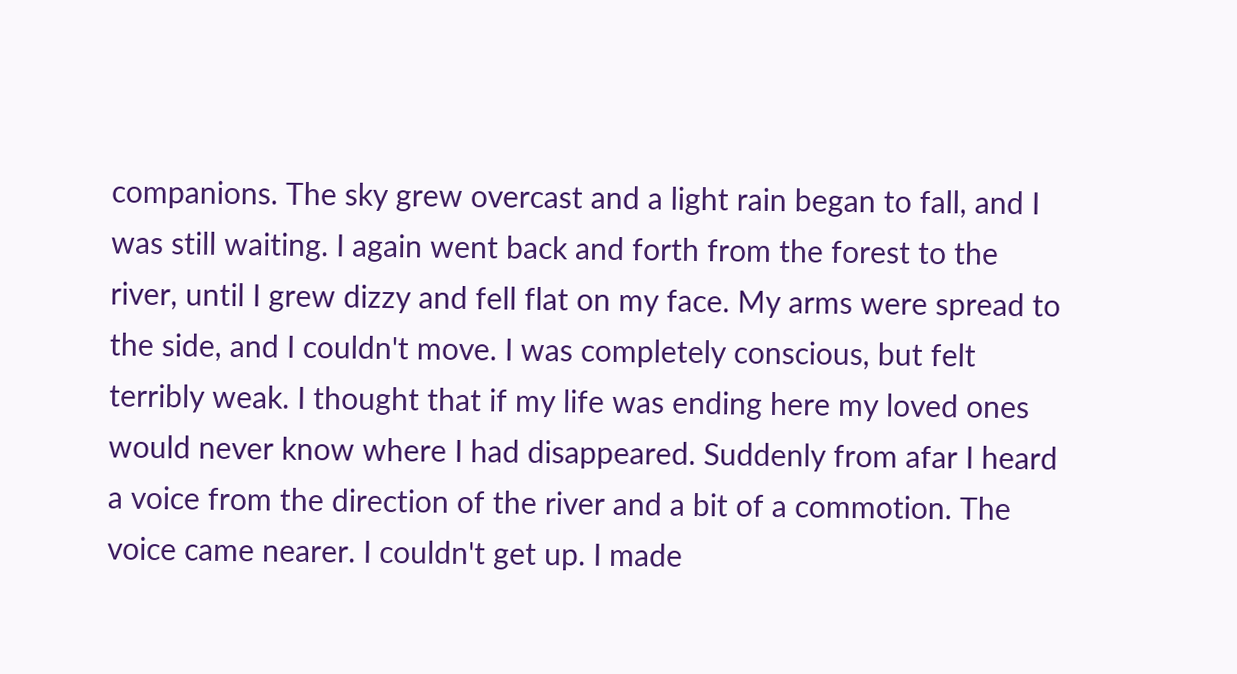companions. The sky grew overcast and a light rain began to fall, and I was still waiting. I again went back and forth from the forest to the river, until I grew dizzy and fell flat on my face. My arms were spread to the side, and I couldn't move. I was completely conscious, but felt terribly weak. I thought that if my life was ending here my loved ones would never know where I had disappeared. Suddenly from afar I heard a voice from the direction of the river and a bit of a commotion. The voice came nearer. I couldn't get up. I made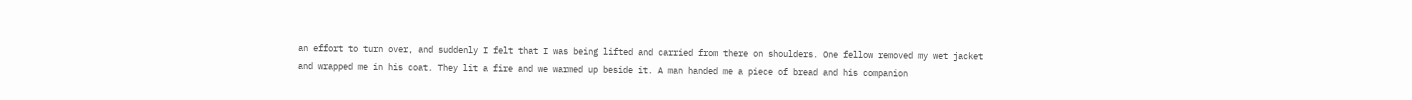an effort to turn over, and suddenly I felt that I was being lifted and carried from there on shoulders. One fellow removed my wet jacket and wrapped me in his coat. They lit a fire and we warmed up beside it. A man handed me a piece of bread and his companion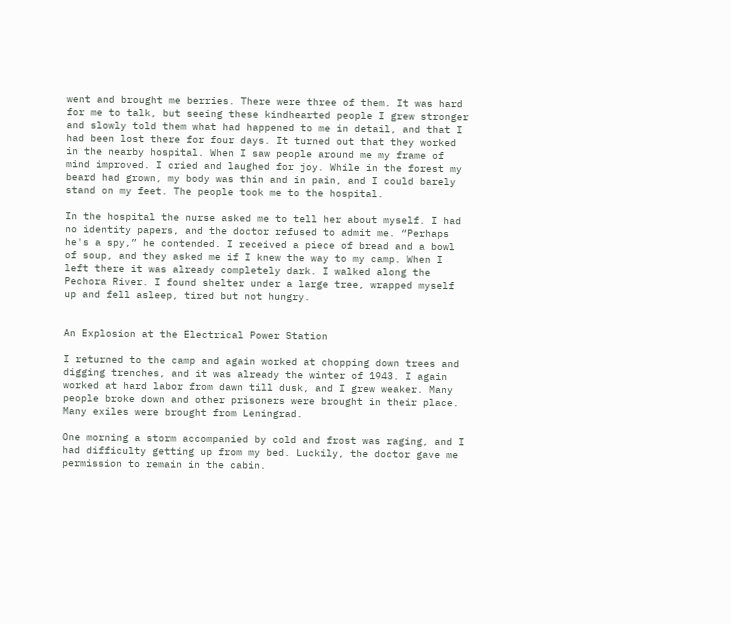went and brought me berries. There were three of them. It was hard for me to talk, but seeing these kindhearted people I grew stronger and slowly told them what had happened to me in detail, and that I had been lost there for four days. It turned out that they worked in the nearby hospital. When I saw people around me my frame of mind improved. I cried and laughed for joy. While in the forest my beard had grown, my body was thin and in pain, and I could barely stand on my feet. The people took me to the hospital.

In the hospital the nurse asked me to tell her about myself. I had no identity papers, and the doctor refused to admit me. “Perhaps he's a spy,” he contended. I received a piece of bread and a bowl of soup, and they asked me if I knew the way to my camp. When I left there it was already completely dark. I walked along the Pechora River. I found shelter under a large tree, wrapped myself up and fell asleep, tired but not hungry.


An Explosion at the Electrical Power Station

I returned to the camp and again worked at chopping down trees and digging trenches, and it was already the winter of 1943. I again worked at hard labor from dawn till dusk, and I grew weaker. Many people broke down and other prisoners were brought in their place. Many exiles were brought from Leningrad.

One morning a storm accompanied by cold and frost was raging, and I had difficulty getting up from my bed. Luckily, the doctor gave me permission to remain in the cabin.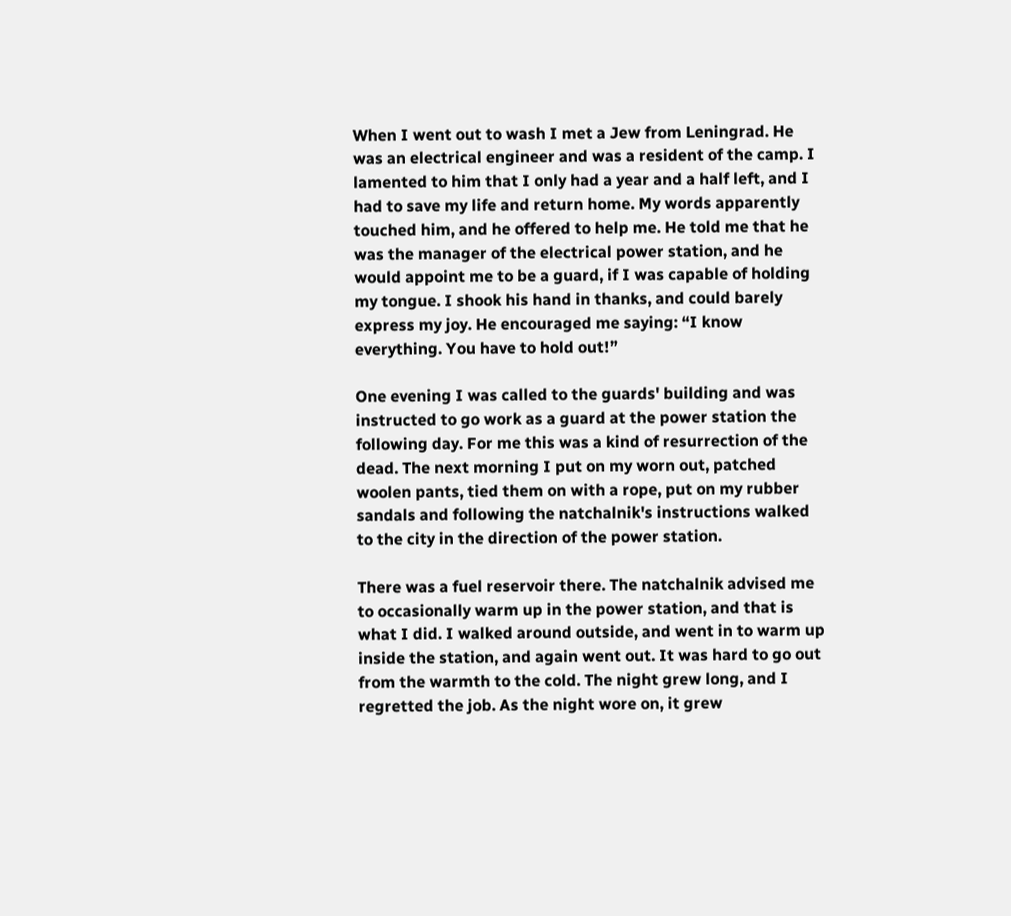When I went out to wash I met a Jew from Leningrad. He was an electrical engineer and was a resident of the camp. I lamented to him that I only had a year and a half left, and I had to save my life and return home. My words apparently touched him, and he offered to help me. He told me that he was the manager of the electrical power station, and he would appoint me to be a guard, if I was capable of holding my tongue. I shook his hand in thanks, and could barely express my joy. He encouraged me saying: “I know everything. You have to hold out!”

One evening I was called to the guards' building and was instructed to go work as a guard at the power station the following day. For me this was a kind of resurrection of the dead. The next morning I put on my worn out, patched woolen pants, tied them on with a rope, put on my rubber sandals and following the natchalnik's instructions walked to the city in the direction of the power station.

There was a fuel reservoir there. The natchalnik advised me to occasionally warm up in the power station, and that is what I did. I walked around outside, and went in to warm up inside the station, and again went out. It was hard to go out from the warmth to the cold. The night grew long, and I regretted the job. As the night wore on, it grew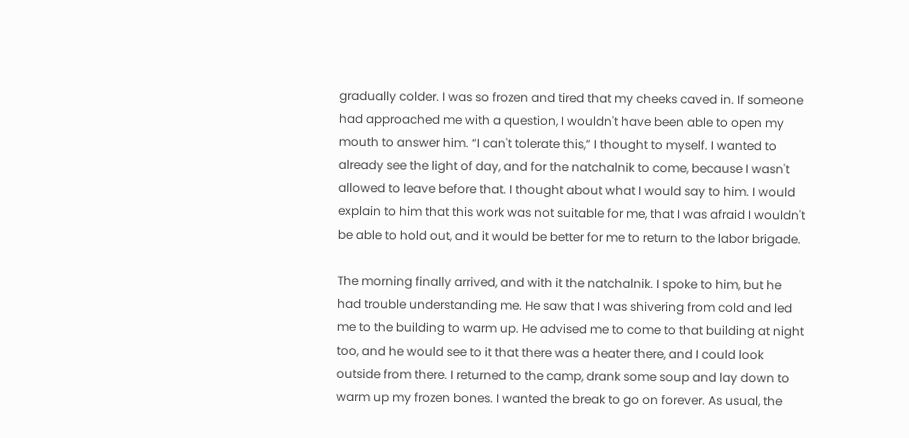gradually colder. I was so frozen and tired that my cheeks caved in. If someone had approached me with a question, I wouldn't have been able to open my mouth to answer him. “I can't tolerate this,” I thought to myself. I wanted to already see the light of day, and for the natchalnik to come, because I wasn't allowed to leave before that. I thought about what I would say to him. I would explain to him that this work was not suitable for me, that I was afraid I wouldn't be able to hold out, and it would be better for me to return to the labor brigade.

The morning finally arrived, and with it the natchalnik. I spoke to him, but he had trouble understanding me. He saw that I was shivering from cold and led me to the building to warm up. He advised me to come to that building at night too, and he would see to it that there was a heater there, and I could look outside from there. I returned to the camp, drank some soup and lay down to warm up my frozen bones. I wanted the break to go on forever. As usual, the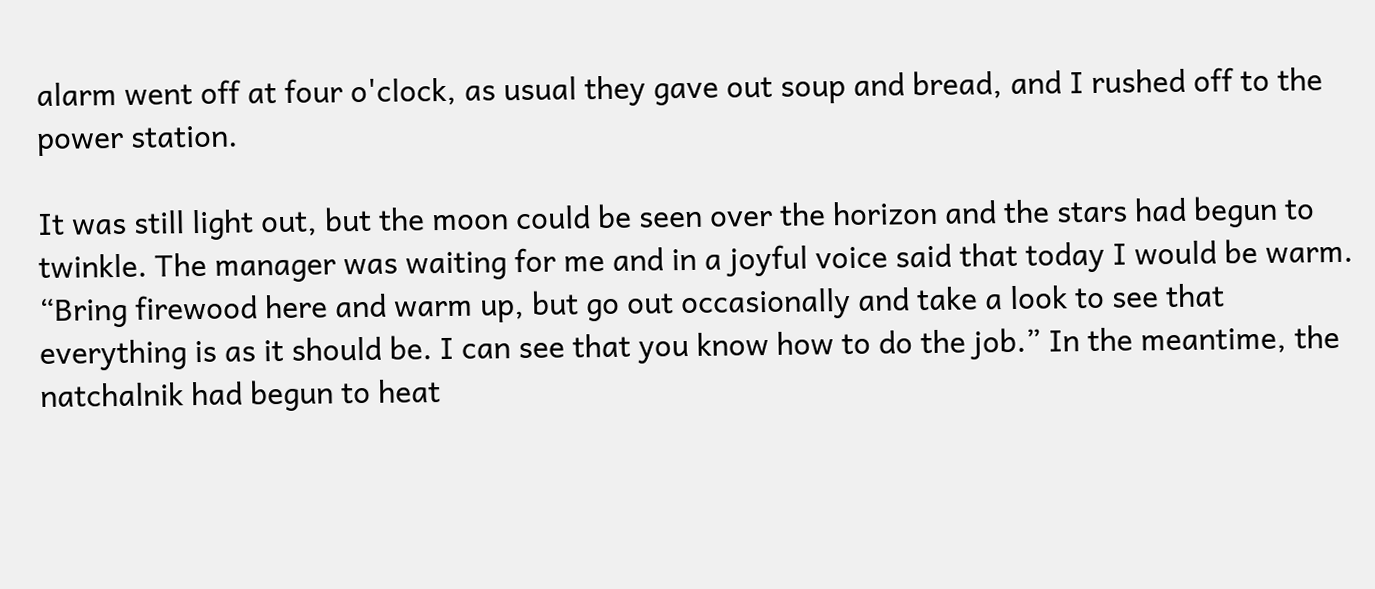alarm went off at four o'clock, as usual they gave out soup and bread, and I rushed off to the power station.

It was still light out, but the moon could be seen over the horizon and the stars had begun to twinkle. The manager was waiting for me and in a joyful voice said that today I would be warm. “Bring firewood here and warm up, but go out occasionally and take a look to see that everything is as it should be. I can see that you know how to do the job.” In the meantime, the natchalnik had begun to heat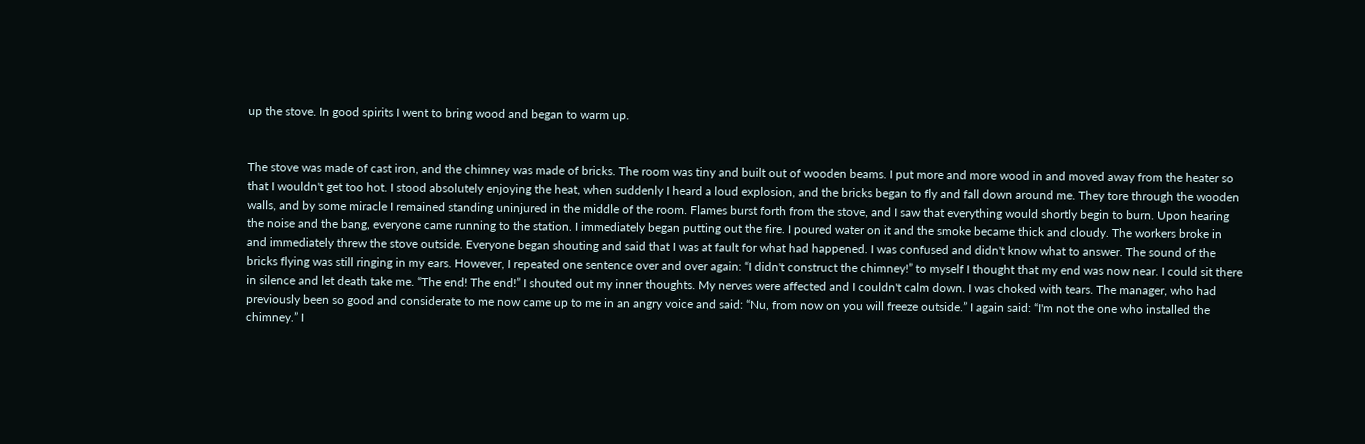up the stove. In good spirits I went to bring wood and began to warm up.


The stove was made of cast iron, and the chimney was made of bricks. The room was tiny and built out of wooden beams. I put more and more wood in and moved away from the heater so that I wouldn't get too hot. I stood absolutely enjoying the heat, when suddenly I heard a loud explosion, and the bricks began to fly and fall down around me. They tore through the wooden walls, and by some miracle I remained standing uninjured in the middle of the room. Flames burst forth from the stove, and I saw that everything would shortly begin to burn. Upon hearing the noise and the bang, everyone came running to the station. I immediately began putting out the fire. I poured water on it and the smoke became thick and cloudy. The workers broke in and immediately threw the stove outside. Everyone began shouting and said that I was at fault for what had happened. I was confused and didn't know what to answer. The sound of the bricks flying was still ringing in my ears. However, I repeated one sentence over and over again: “I didn't construct the chimney!” to myself I thought that my end was now near. I could sit there in silence and let death take me. “The end! The end!” I shouted out my inner thoughts. My nerves were affected and I couldn't calm down. I was choked with tears. The manager, who had previously been so good and considerate to me now came up to me in an angry voice and said: “Nu, from now on you will freeze outside.” I again said: “I'm not the one who installed the chimney.” I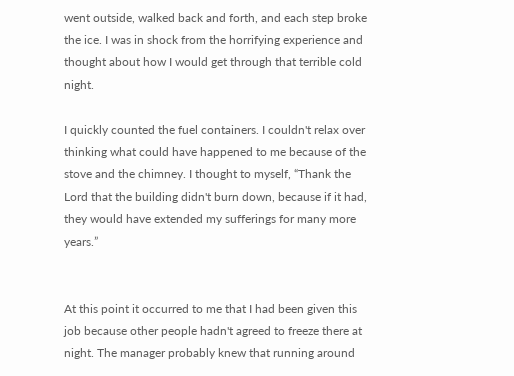went outside, walked back and forth, and each step broke the ice. I was in shock from the horrifying experience and thought about how I would get through that terrible cold night.

I quickly counted the fuel containers. I couldn't relax over thinking what could have happened to me because of the stove and the chimney. I thought to myself, “Thank the Lord that the building didn't burn down, because if it had, they would have extended my sufferings for many more years.”


At this point it occurred to me that I had been given this job because other people hadn't agreed to freeze there at night. The manager probably knew that running around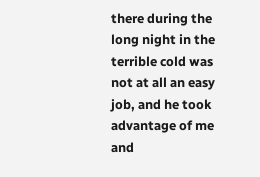there during the long night in the terrible cold was not at all an easy job, and he took advantage of me and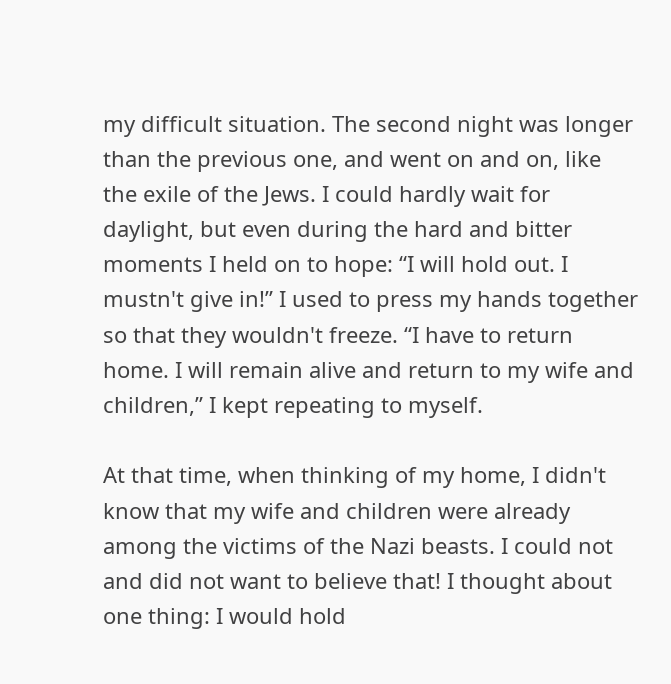my difficult situation. The second night was longer than the previous one, and went on and on, like the exile of the Jews. I could hardly wait for daylight, but even during the hard and bitter moments I held on to hope: “I will hold out. I mustn't give in!” I used to press my hands together so that they wouldn't freeze. “I have to return home. I will remain alive and return to my wife and children,” I kept repeating to myself.

At that time, when thinking of my home, I didn't know that my wife and children were already among the victims of the Nazi beasts. I could not and did not want to believe that! I thought about one thing: I would hold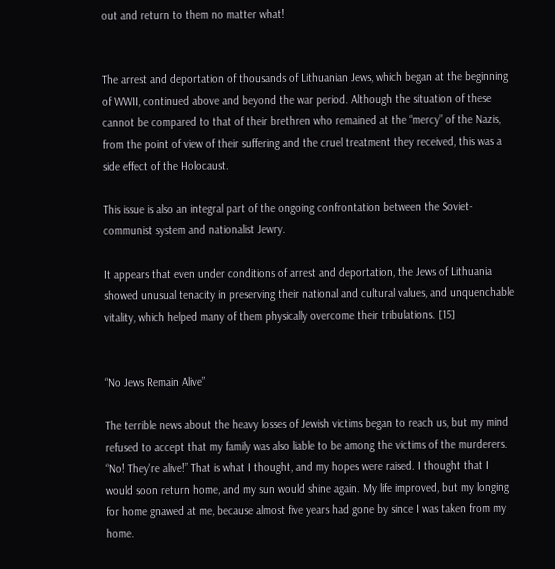out and return to them no matter what!


The arrest and deportation of thousands of Lithuanian Jews, which began at the beginning of WWII, continued above and beyond the war period. Although the situation of these cannot be compared to that of their brethren who remained at the “mercy” of the Nazis, from the point of view of their suffering and the cruel treatment they received, this was a side effect of the Holocaust.

This issue is also an integral part of the ongoing confrontation between the Soviet-communist system and nationalist Jewry.

It appears that even under conditions of arrest and deportation, the Jews of Lithuania showed unusual tenacity in preserving their national and cultural values, and unquenchable vitality, which helped many of them physically overcome their tribulations. [15]


“No Jews Remain Alive”

The terrible news about the heavy losses of Jewish victims began to reach us, but my mind refused to accept that my family was also liable to be among the victims of the murderers. “No! They're alive!” That is what I thought, and my hopes were raised. I thought that I would soon return home, and my sun would shine again. My life improved, but my longing for home gnawed at me, because almost five years had gone by since I was taken from my home.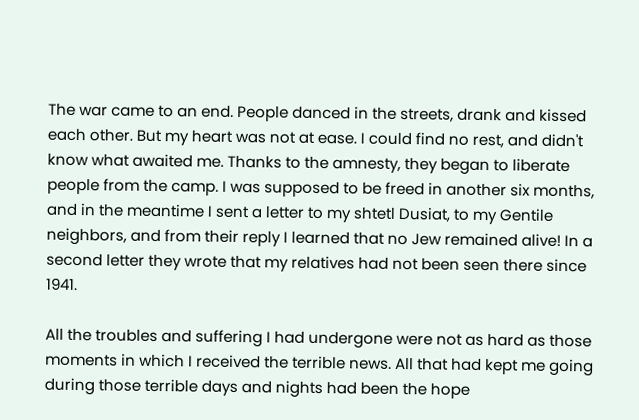The war came to an end. People danced in the streets, drank and kissed each other. But my heart was not at ease. I could find no rest, and didn't know what awaited me. Thanks to the amnesty, they began to liberate people from the camp. I was supposed to be freed in another six months, and in the meantime I sent a letter to my shtetl Dusiat, to my Gentile neighbors, and from their reply I learned that no Jew remained alive! In a second letter they wrote that my relatives had not been seen there since 1941.

All the troubles and suffering I had undergone were not as hard as those moments in which I received the terrible news. All that had kept me going during those terrible days and nights had been the hope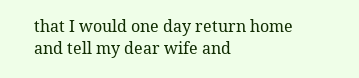that I would one day return home and tell my dear wife and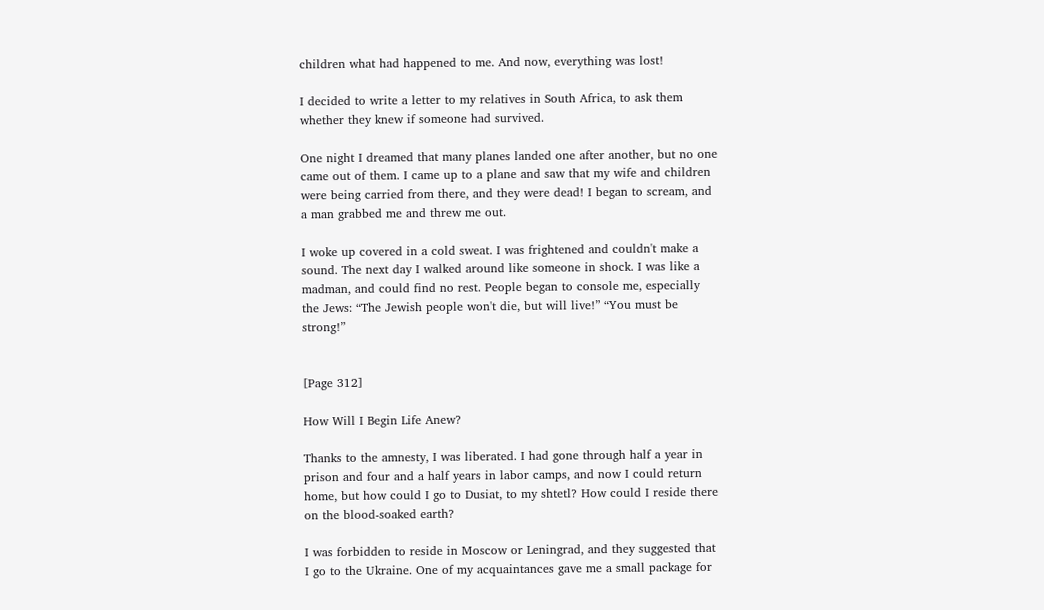children what had happened to me. And now, everything was lost!

I decided to write a letter to my relatives in South Africa, to ask them whether they knew if someone had survived.

One night I dreamed that many planes landed one after another, but no one came out of them. I came up to a plane and saw that my wife and children were being carried from there, and they were dead! I began to scream, and a man grabbed me and threw me out.

I woke up covered in a cold sweat. I was frightened and couldn't make a sound. The next day I walked around like someone in shock. I was like a madman, and could find no rest. People began to console me, especially the Jews: “The Jewish people won't die, but will live!” “You must be strong!”


[Page 312]

How Will I Begin Life Anew?

Thanks to the amnesty, I was liberated. I had gone through half a year in prison and four and a half years in labor camps, and now I could return home, but how could I go to Dusiat, to my shtetl? How could I reside there on the blood-soaked earth?

I was forbidden to reside in Moscow or Leningrad, and they suggested that I go to the Ukraine. One of my acquaintances gave me a small package for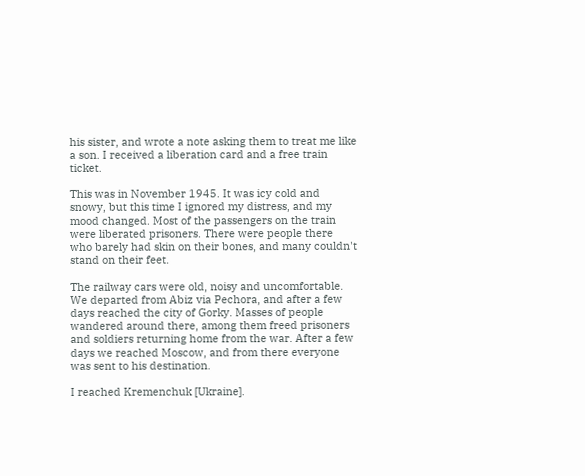his sister, and wrote a note asking them to treat me like a son. I received a liberation card and a free train ticket.

This was in November 1945. It was icy cold and snowy, but this time I ignored my distress, and my mood changed. Most of the passengers on the train were liberated prisoners. There were people there who barely had skin on their bones, and many couldn't stand on their feet.

The railway cars were old, noisy and uncomfortable. We departed from Abiz via Pechora, and after a few days reached the city of Gorky. Masses of people wandered around there, among them freed prisoners and soldiers returning home from the war. After a few days we reached Moscow, and from there everyone was sent to his destination.

I reached Kremenchuk [Ukraine].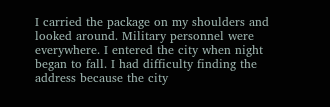I carried the package on my shoulders and looked around. Military personnel were everywhere. I entered the city when night began to fall. I had difficulty finding the address because the city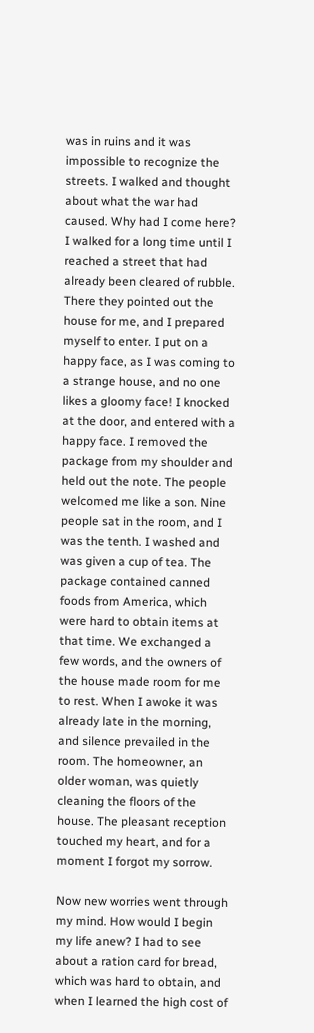was in ruins and it was impossible to recognize the streets. I walked and thought about what the war had caused. Why had I come here? I walked for a long time until I reached a street that had already been cleared of rubble. There they pointed out the house for me, and I prepared myself to enter. I put on a happy face, as I was coming to a strange house, and no one likes a gloomy face! I knocked at the door, and entered with a happy face. I removed the package from my shoulder and held out the note. The people welcomed me like a son. Nine people sat in the room, and I was the tenth. I washed and was given a cup of tea. The package contained canned foods from America, which were hard to obtain items at that time. We exchanged a few words, and the owners of the house made room for me to rest. When I awoke it was already late in the morning, and silence prevailed in the room. The homeowner, an older woman, was quietly cleaning the floors of the house. The pleasant reception touched my heart, and for a moment I forgot my sorrow.

Now new worries went through my mind. How would I begin my life anew? I had to see about a ration card for bread, which was hard to obtain, and when I learned the high cost of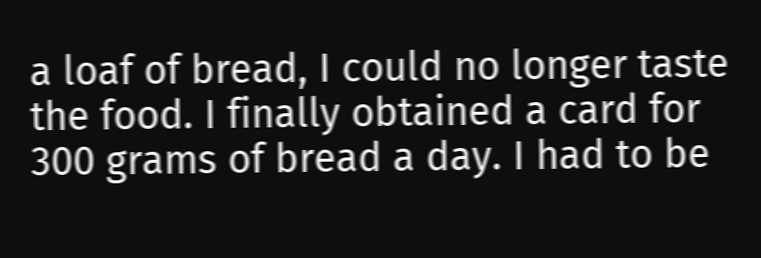a loaf of bread, I could no longer taste the food. I finally obtained a card for 300 grams of bread a day. I had to be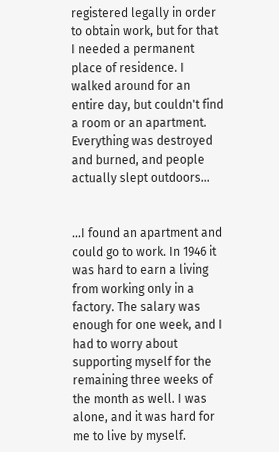registered legally in order to obtain work, but for that I needed a permanent place of residence. I walked around for an entire day, but couldn't find a room or an apartment. Everything was destroyed and burned, and people actually slept outdoors…


…I found an apartment and could go to work. In 1946 it was hard to earn a living from working only in a factory. The salary was enough for one week, and I had to worry about supporting myself for the remaining three weeks of the month as well. I was alone, and it was hard for me to live by myself.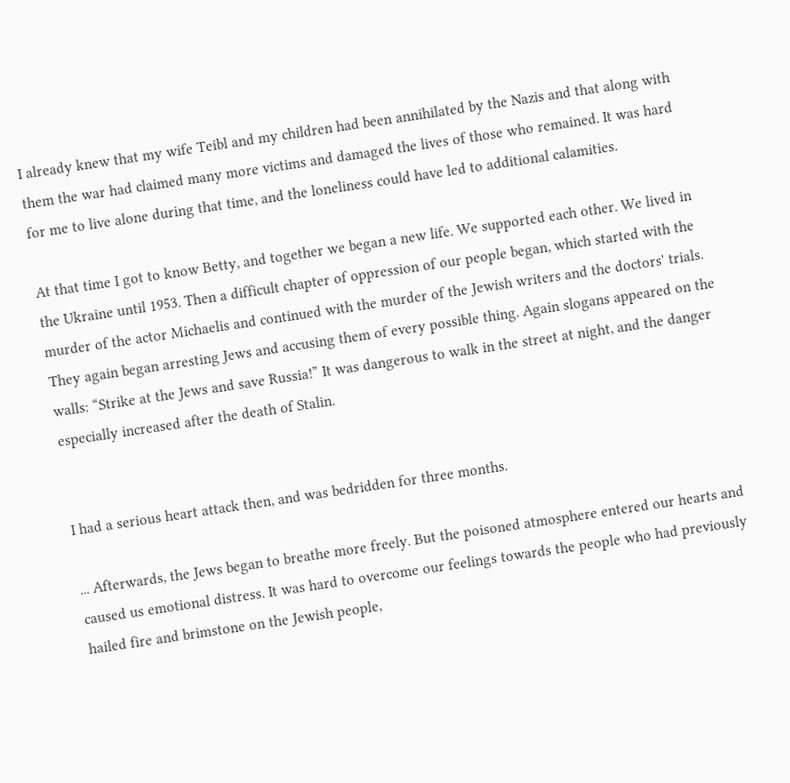I already knew that my wife Teibl and my children had been annihilated by the Nazis and that along with them the war had claimed many more victims and damaged the lives of those who remained. It was hard for me to live alone during that time, and the loneliness could have led to additional calamities.

At that time I got to know Betty, and together we began a new life. We supported each other. We lived in the Ukraine until 1953. Then a difficult chapter of oppression of our people began, which started with the murder of the actor Michaelis and continued with the murder of the Jewish writers and the doctors' trials. They again began arresting Jews and accusing them of every possible thing. Again slogans appeared on the walls: “Strike at the Jews and save Russia!” It was dangerous to walk in the street at night, and the danger especially increased after the death of Stalin.


I had a serious heart attack then, and was bedridden for three months.

... Afterwards, the Jews began to breathe more freely. But the poisoned atmosphere entered our hearts and caused us emotional distress. It was hard to overcome our feelings towards the people who had previously hailed fire and brimstone on the Jewish people,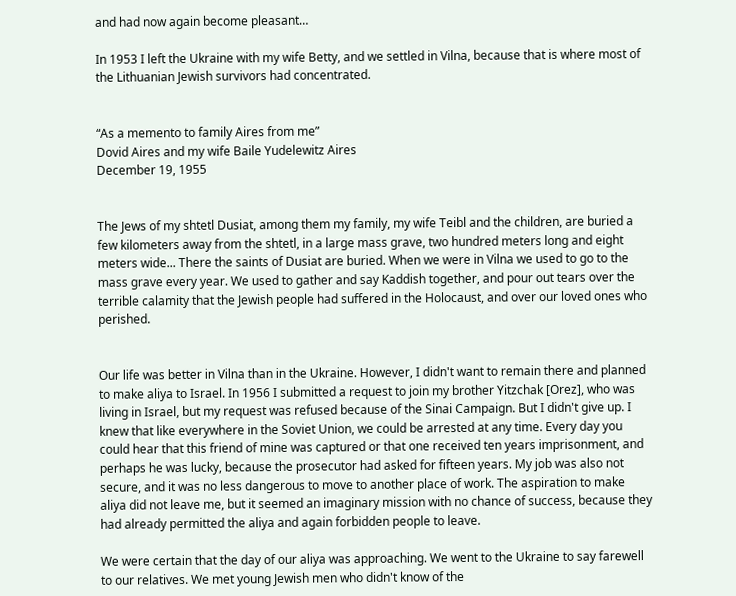and had now again become pleasant…

In 1953 I left the Ukraine with my wife Betty, and we settled in Vilna, because that is where most of the Lithuanian Jewish survivors had concentrated.


“As a memento to family Aires from me”
Dovid Aires and my wife Baile Yudelewitz Aires
December 19, 1955


The Jews of my shtetl Dusiat, among them my family, my wife Teibl and the children, are buried a few kilometers away from the shtetl, in a large mass grave, two hundred meters long and eight meters wide... There the saints of Dusiat are buried. When we were in Vilna we used to go to the mass grave every year. We used to gather and say Kaddish together, and pour out tears over the terrible calamity that the Jewish people had suffered in the Holocaust, and over our loved ones who perished.


Our life was better in Vilna than in the Ukraine. However, I didn't want to remain there and planned to make aliya to Israel. In 1956 I submitted a request to join my brother Yitzchak [Orez], who was living in Israel, but my request was refused because of the Sinai Campaign. But I didn't give up. I knew that like everywhere in the Soviet Union, we could be arrested at any time. Every day you could hear that this friend of mine was captured or that one received ten years imprisonment, and perhaps he was lucky, because the prosecutor had asked for fifteen years. My job was also not secure, and it was no less dangerous to move to another place of work. The aspiration to make aliya did not leave me, but it seemed an imaginary mission with no chance of success, because they had already permitted the aliya and again forbidden people to leave.

We were certain that the day of our aliya was approaching. We went to the Ukraine to say farewell to our relatives. We met young Jewish men who didn't know of the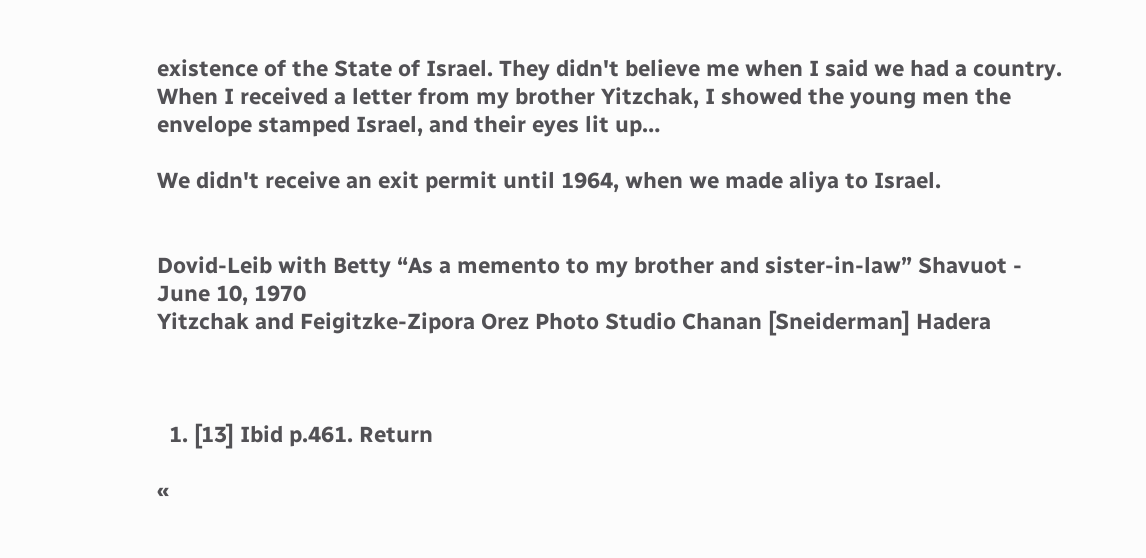existence of the State of Israel. They didn't believe me when I said we had a country. When I received a letter from my brother Yitzchak, I showed the young men the envelope stamped Israel, and their eyes lit up…

We didn't receive an exit permit until 1964, when we made aliya to Israel.


Dovid-Leib with Betty “As a memento to my brother and sister-in-law” Shavuot - June 10, 1970
Yitzchak and Feigitzke-Zipora Orez Photo Studio Chanan [Sneiderman] Hadera



  1. [13] Ibid p.461. Return

«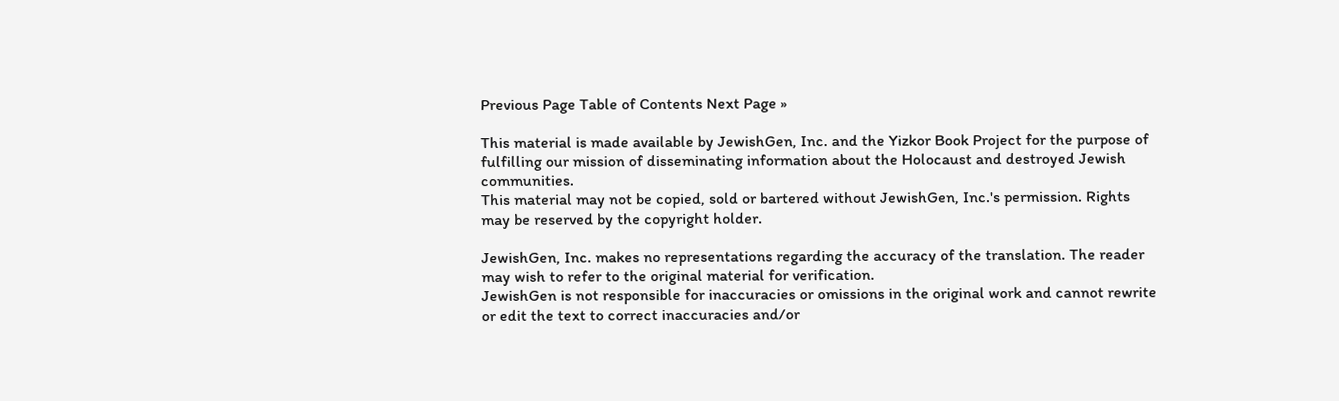Previous Page Table of Contents Next Page »

This material is made available by JewishGen, Inc. and the Yizkor Book Project for the purpose of
fulfilling our mission of disseminating information about the Holocaust and destroyed Jewish communities.
This material may not be copied, sold or bartered without JewishGen, Inc.'s permission. Rights may be reserved by the copyright holder.

JewishGen, Inc. makes no representations regarding the accuracy of the translation. The reader may wish to refer to the original material for verification.
JewishGen is not responsible for inaccuracies or omissions in the original work and cannot rewrite or edit the text to correct inaccuracies and/or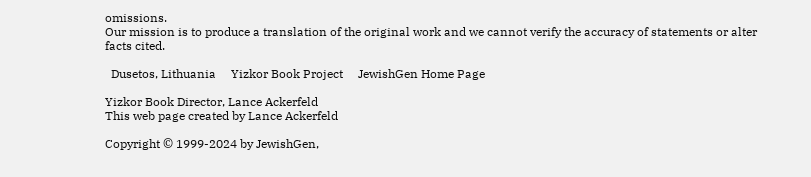omissions.
Our mission is to produce a translation of the original work and we cannot verify the accuracy of statements or alter facts cited.

  Dusetos, Lithuania     Yizkor Book Project     JewishGen Home Page

Yizkor Book Director, Lance Ackerfeld
This web page created by Lance Ackerfeld

Copyright © 1999-2024 by JewishGen,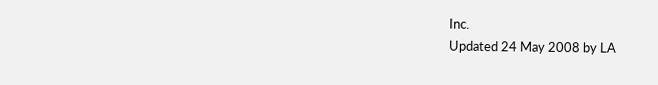Inc.
Updated 24 May 2008 by LA